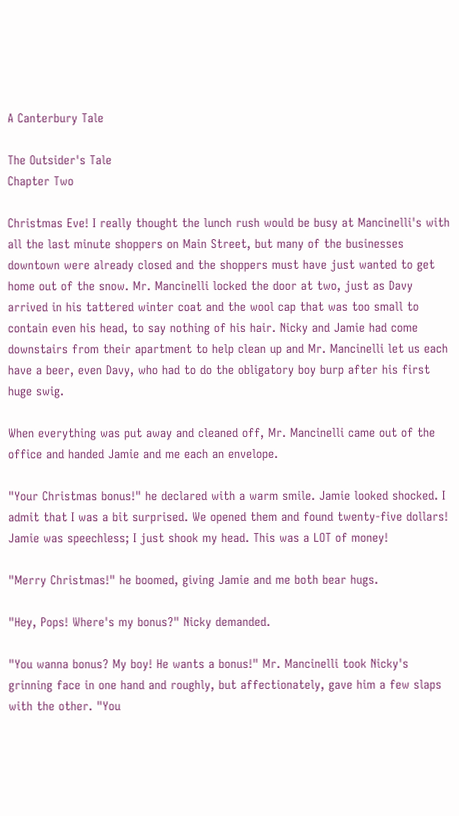A Canterbury Tale

The Outsider's Tale
Chapter Two

Christmas Eve! I really thought the lunch rush would be busy at Mancinelli's with all the last minute shoppers on Main Street, but many of the businesses downtown were already closed and the shoppers must have just wanted to get home out of the snow. Mr. Mancinelli locked the door at two, just as Davy arrived in his tattered winter coat and the wool cap that was too small to contain even his head, to say nothing of his hair. Nicky and Jamie had come downstairs from their apartment to help clean up and Mr. Mancinelli let us each have a beer, even Davy, who had to do the obligatory boy burp after his first huge swig.

When everything was put away and cleaned off, Mr. Mancinelli came out of the office and handed Jamie and me each an envelope.

"Your Christmas bonus!" he declared with a warm smile. Jamie looked shocked. I admit that I was a bit surprised. We opened them and found twenty-five dollars! Jamie was speechless; I just shook my head. This was a LOT of money!

"Merry Christmas!" he boomed, giving Jamie and me both bear hugs.

"Hey, Pops! Where's my bonus?" Nicky demanded.

"You wanna bonus? My boy! He wants a bonus!" Mr. Mancinelli took Nicky's grinning face in one hand and roughly, but affectionately, gave him a few slaps with the other. "You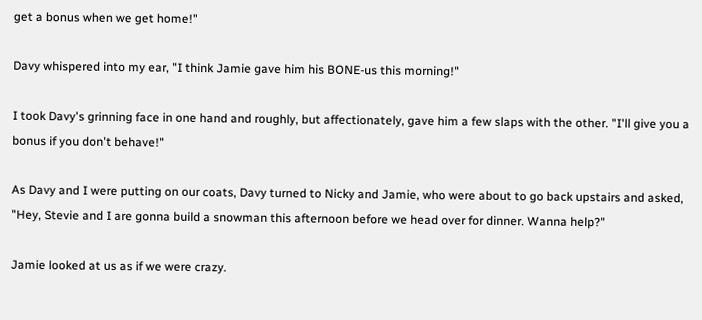get a bonus when we get home!"

Davy whispered into my ear, "I think Jamie gave him his BONE-us this morning!"

I took Davy's grinning face in one hand and roughly, but affectionately, gave him a few slaps with the other. "I'll give you a bonus if you don't behave!"

As Davy and I were putting on our coats, Davy turned to Nicky and Jamie, who were about to go back upstairs and asked, "Hey, Stevie and I are gonna build a snowman this afternoon before we head over for dinner. Wanna help?"

Jamie looked at us as if we were crazy.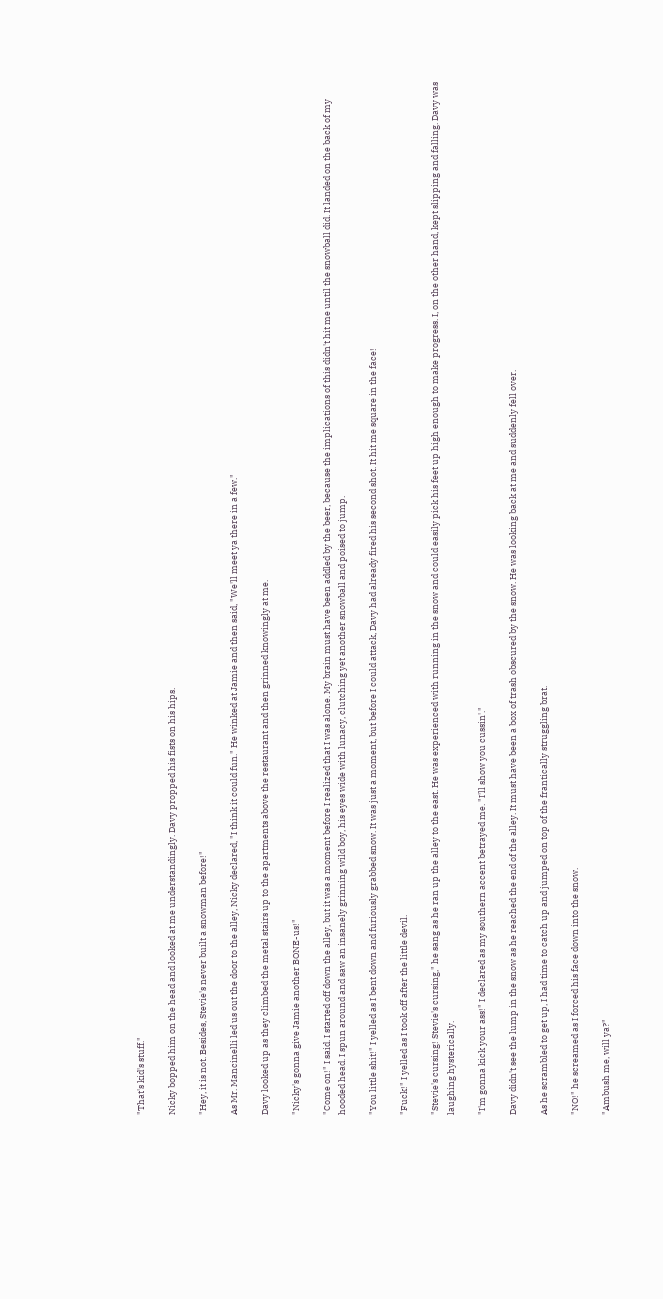"That's kid's stuff."

Nicky bopped him on the head and looked at me understandingly. Davy propped his fists on his hips.

"Hey, it is not. Besides, Stevie's never built a snowman before!"

As Mr. Mancinelli led us out the door to the alley, Nicky declared, "I think it could fun." He winked at Jamie and then said, "We'll meet ya there in a few."

Davy looked up as they climbed the metal stairs up to the apartments above the restaurant and then grinned knowingly at me.

"Nicky's gonna give Jamie another BONE-us!"

"Come on!" I said. I started off down the alley, but it was a moment before I realized that I was alone. My brain must have been addled by the beer, because the implications of this didn't hit me until the snowball did. It landed on the back of my hooded head. I spun around and saw an insanely grinning wild boy, his eyes wide with lunacy, clutching yet another snowball and poised to jump.

"You little shit!" I yelled as I bent down and furiously grabbed snow. It was just a moment, but before I could attack, Davy had already fired his second shot. It hit me square in the face!

"Fuck!" I yelled as I took off after the little devil.

"Stevie's cursing! Stevie's cursing," he sang as he ran up the alley to the east. He was experienced with running in the snow and could easily pick his feet up high enough to make progress. I, on the other hand, kept slipping and falling. Davy was laughing hysterically.

"I'm gonna kick your ass!" I declared as my southern accent betrayed me. "I'll show you cussin'."

Davy didn't see the lump in the snow as he reached the end of the alley. It must have been a box of trash obscured by the snow. He was looking back at me and suddenly fell over.

As he scrambled to get up, I had time to catch up and jumped on top of the frantically struggling brat.

"NO!" he screamed as I forced his face down into the snow.

"Ambush me, will ya?"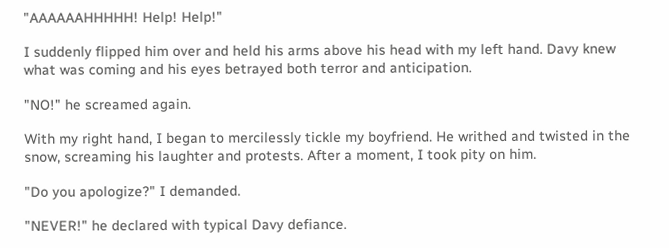"AAAAAAHHHHH! Help! Help!"

I suddenly flipped him over and held his arms above his head with my left hand. Davy knew what was coming and his eyes betrayed both terror and anticipation.

"NO!" he screamed again.

With my right hand, I began to mercilessly tickle my boyfriend. He writhed and twisted in the snow, screaming his laughter and protests. After a moment, I took pity on him.

"Do you apologize?" I demanded.

"NEVER!" he declared with typical Davy defiance.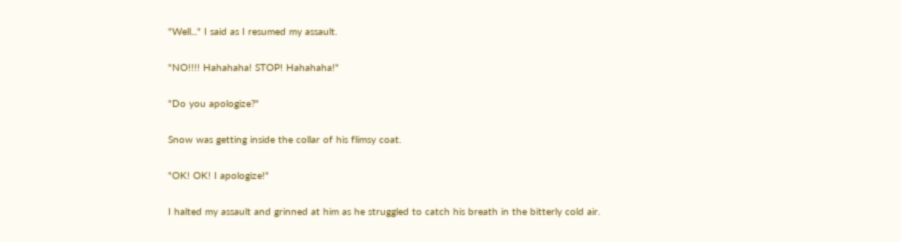"Well..." I said as I resumed my assault.

"NO!!!! Hahahaha! STOP! Hahahaha!"

"Do you apologize?"

Snow was getting inside the collar of his flimsy coat.

"OK! OK! I apologize!"

I halted my assault and grinned at him as he struggled to catch his breath in the bitterly cold air.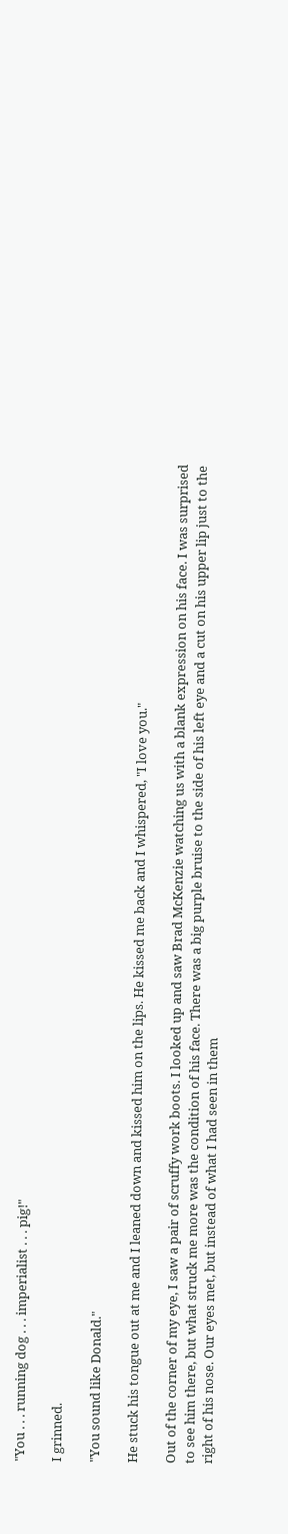"You . . . running dog . . . imperialist . . . pig!"

I grinned.

"You sound like Donald."

He stuck his tongue out at me and I leaned down and kissed him on the lips. He kissed me back and I whispered, "I love you."

Out of the corner of my eye, I saw a pair of scruffy work boots. I looked up and saw Brad McKenzie watching us with a blank expression on his face. I was surprised to see him there, but what struck me more was the condition of his face. There was a big purple bruise to the side of his left eye and a cut on his upper lip just to the right of his nose. Our eyes met, but instead of what I had seen in them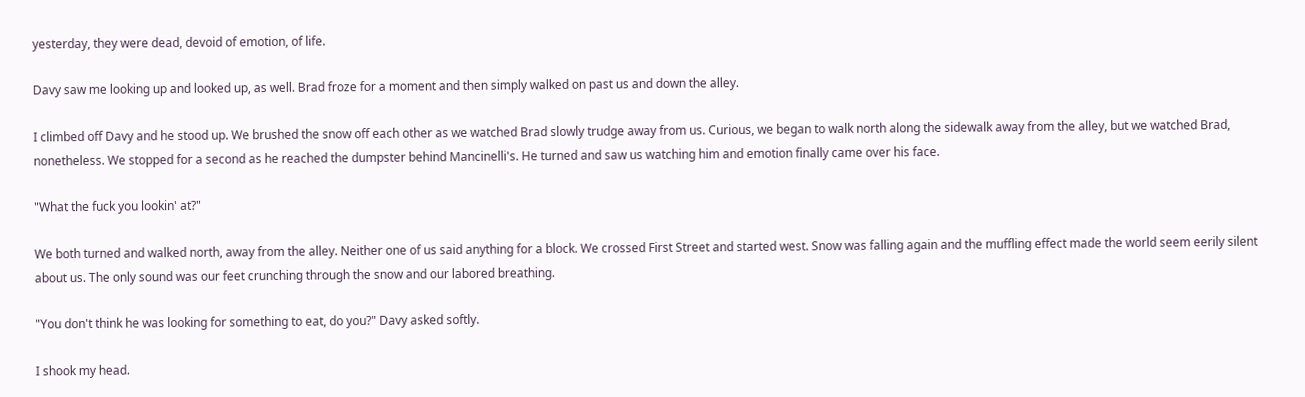yesterday, they were dead, devoid of emotion, of life.

Davy saw me looking up and looked up, as well. Brad froze for a moment and then simply walked on past us and down the alley.

I climbed off Davy and he stood up. We brushed the snow off each other as we watched Brad slowly trudge away from us. Curious, we began to walk north along the sidewalk away from the alley, but we watched Brad, nonetheless. We stopped for a second as he reached the dumpster behind Mancinelli's. He turned and saw us watching him and emotion finally came over his face.

"What the fuck you lookin' at?"

We both turned and walked north, away from the alley. Neither one of us said anything for a block. We crossed First Street and started west. Snow was falling again and the muffling effect made the world seem eerily silent about us. The only sound was our feet crunching through the snow and our labored breathing.

"You don't think he was looking for something to eat, do you?" Davy asked softly.

I shook my head.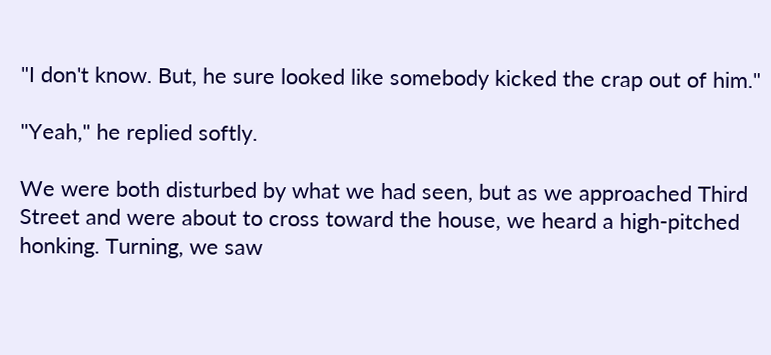"I don't know. But, he sure looked like somebody kicked the crap out of him."

"Yeah," he replied softly.

We were both disturbed by what we had seen, but as we approached Third Street and were about to cross toward the house, we heard a high-pitched honking. Turning, we saw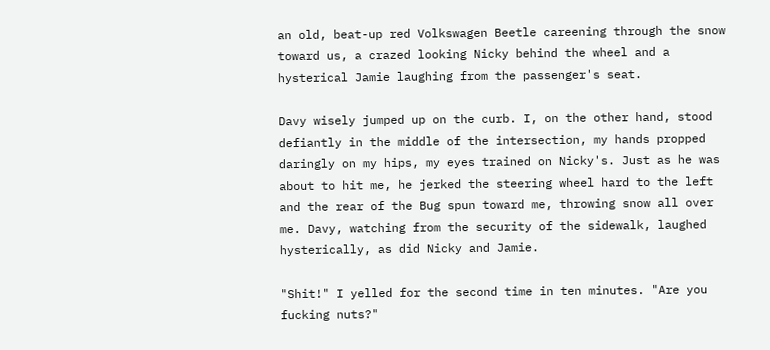an old, beat-up red Volkswagen Beetle careening through the snow toward us, a crazed looking Nicky behind the wheel and a hysterical Jamie laughing from the passenger's seat.

Davy wisely jumped up on the curb. I, on the other hand, stood defiantly in the middle of the intersection, my hands propped daringly on my hips, my eyes trained on Nicky's. Just as he was about to hit me, he jerked the steering wheel hard to the left and the rear of the Bug spun toward me, throwing snow all over me. Davy, watching from the security of the sidewalk, laughed hysterically, as did Nicky and Jamie.

"Shit!" I yelled for the second time in ten minutes. "Are you fucking nuts?"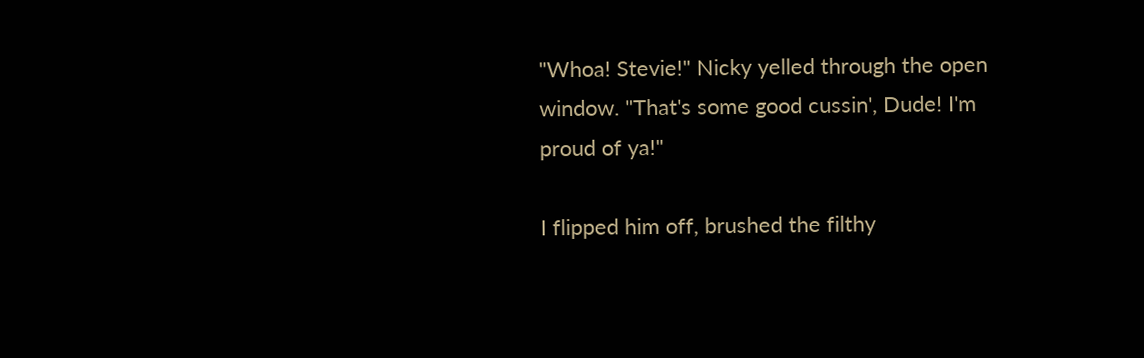"Whoa! Stevie!" Nicky yelled through the open window. "That's some good cussin', Dude! I'm proud of ya!"

I flipped him off, brushed the filthy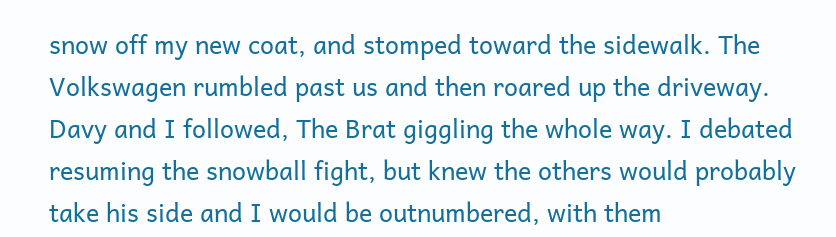snow off my new coat, and stomped toward the sidewalk. The Volkswagen rumbled past us and then roared up the driveway. Davy and I followed, The Brat giggling the whole way. I debated resuming the snowball fight, but knew the others would probably take his side and I would be outnumbered, with them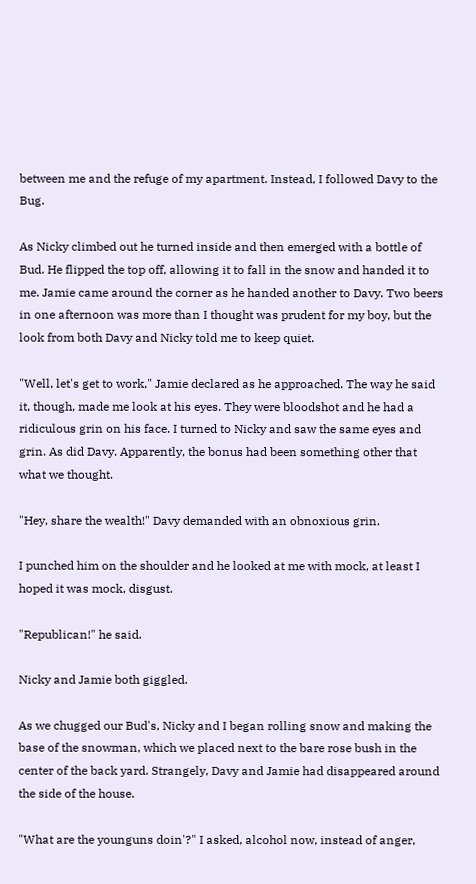between me and the refuge of my apartment. Instead, I followed Davy to the Bug.

As Nicky climbed out he turned inside and then emerged with a bottle of Bud. He flipped the top off, allowing it to fall in the snow and handed it to me. Jamie came around the corner as he handed another to Davy. Two beers in one afternoon was more than I thought was prudent for my boy, but the look from both Davy and Nicky told me to keep quiet.

"Well, let's get to work," Jamie declared as he approached. The way he said it, though, made me look at his eyes. They were bloodshot and he had a ridiculous grin on his face. I turned to Nicky and saw the same eyes and grin. As did Davy. Apparently, the bonus had been something other that what we thought.

"Hey, share the wealth!" Davy demanded with an obnoxious grin.

I punched him on the shoulder and he looked at me with mock, at least I hoped it was mock, disgust.

"Republican!" he said.

Nicky and Jamie both giggled.

As we chugged our Bud's, Nicky and I began rolling snow and making the base of the snowman, which we placed next to the bare rose bush in the center of the back yard. Strangely, Davy and Jamie had disappeared around the side of the house.

"What are the younguns doin'?" I asked, alcohol now, instead of anger,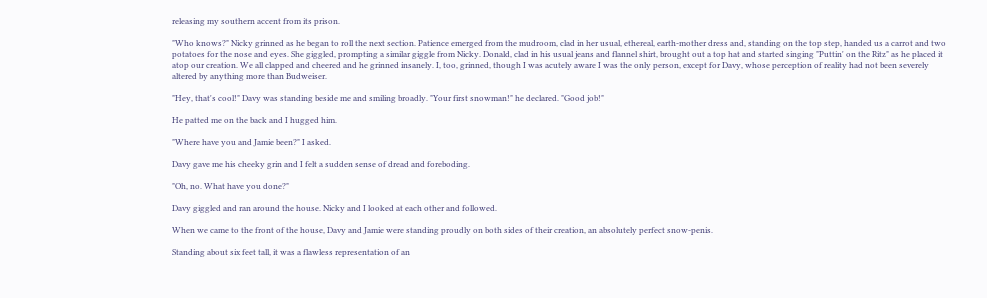releasing my southern accent from its prison.

"Who knows?" Nicky grinned as he began to roll the next section. Patience emerged from the mudroom, clad in her usual, ethereal, earth-mother dress and, standing on the top step, handed us a carrot and two potatoes for the nose and eyes. She giggled, prompting a similar giggle from Nicky. Donald, clad in his usual jeans and flannel shirt, brought out a top hat and started singing "Puttin' on the Ritz" as he placed it atop our creation. We all clapped and cheered and he grinned insanely. I, too, grinned, though I was acutely aware I was the only person, except for Davy, whose perception of reality had not been severely altered by anything more than Budweiser.

"Hey, that's cool!" Davy was standing beside me and smiling broadly. "Your first snowman!" he declared. "Good job!"

He patted me on the back and I hugged him.

"Where have you and Jamie been?" I asked.

Davy gave me his cheeky grin and I felt a sudden sense of dread and foreboding.

"Oh, no. What have you done?"

Davy giggled and ran around the house. Nicky and I looked at each other and followed.

When we came to the front of the house, Davy and Jamie were standing proudly on both sides of their creation, an absolutely perfect snow-penis.

Standing about six feet tall, it was a flawless representation of an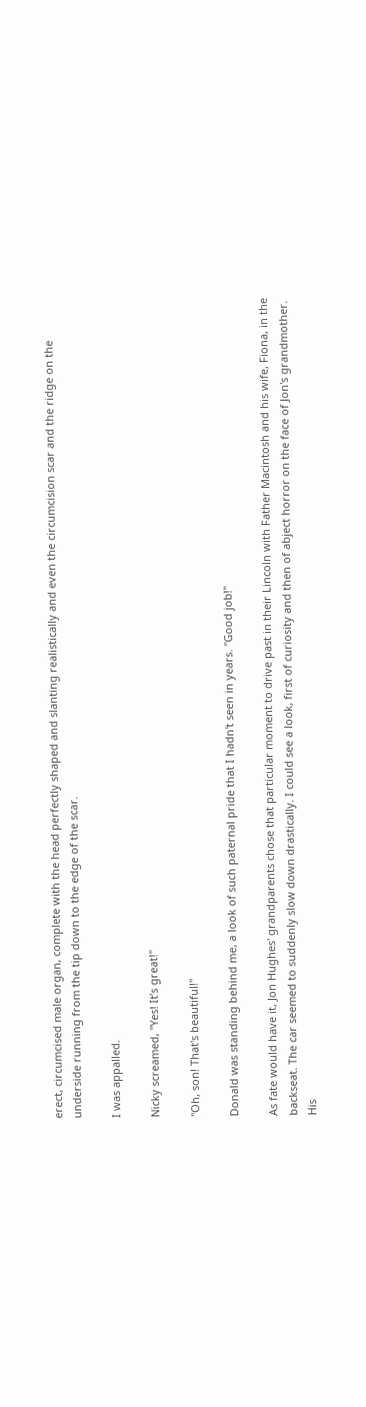erect, circumcised male organ, complete with the head perfectly shaped and slanting realistically and even the circumcision scar and the ridge on the underside running from the tip down to the edge of the scar.

I was appalled.

Nicky screamed, "Yes! It’s great!"

"Oh, son! That's beautiful!"

Donald was standing behind me, a look of such paternal pride that I hadn't seen in years. "Good job!"

As fate would have it, Jon Hughes' grandparents chose that particular moment to drive past in their Lincoln with Father Macintosh and his wife, Fiona, in the backseat. The car seemed to suddenly slow down drastically. I could see a look, first of curiosity and then of abject horror on the face of Jon's grandmother. His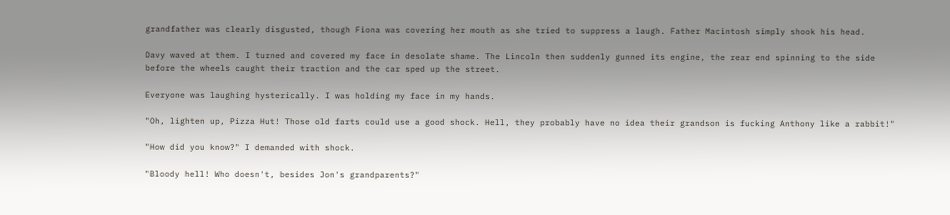grandfather was clearly disgusted, though Fiona was covering her mouth as she tried to suppress a laugh. Father Macintosh simply shook his head.

Davy waved at them. I turned and covered my face in desolate shame. The Lincoln then suddenly gunned its engine, the rear end spinning to the side before the wheels caught their traction and the car sped up the street.

Everyone was laughing hysterically. I was holding my face in my hands.

"Oh, lighten up, Pizza Hut! Those old farts could use a good shock. Hell, they probably have no idea their grandson is fucking Anthony like a rabbit!"

"How did you know?" I demanded with shock.

"Bloody hell! Who doesn't, besides Jon's grandparents?"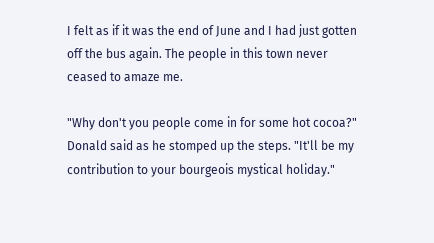I felt as if it was the end of June and I had just gotten off the bus again. The people in this town never ceased to amaze me.

"Why don't you people come in for some hot cocoa?" Donald said as he stomped up the steps. "It'll be my contribution to your bourgeois mystical holiday."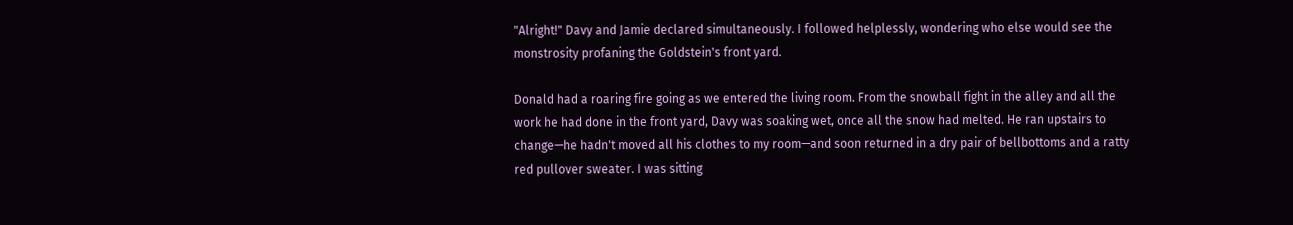"Alright!" Davy and Jamie declared simultaneously. I followed helplessly, wondering who else would see the monstrosity profaning the Goldstein's front yard.

Donald had a roaring fire going as we entered the living room. From the snowball fight in the alley and all the work he had done in the front yard, Davy was soaking wet, once all the snow had melted. He ran upstairs to change—he hadn't moved all his clothes to my room—and soon returned in a dry pair of bellbottoms and a ratty red pullover sweater. I was sitting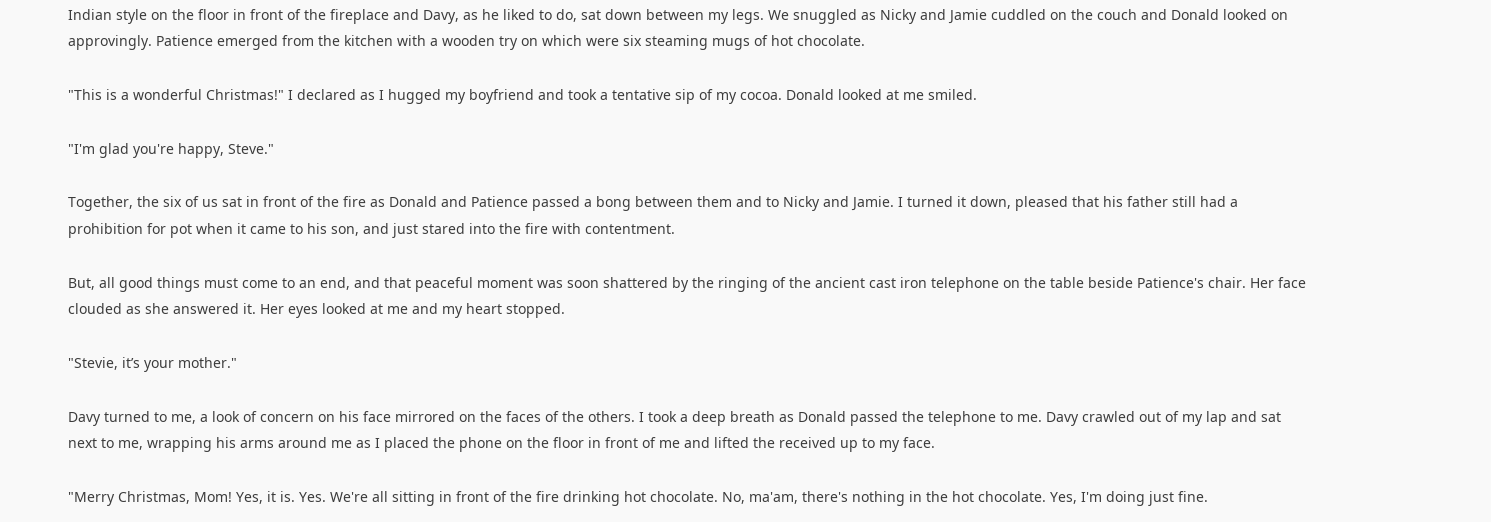Indian style on the floor in front of the fireplace and Davy, as he liked to do, sat down between my legs. We snuggled as Nicky and Jamie cuddled on the couch and Donald looked on approvingly. Patience emerged from the kitchen with a wooden try on which were six steaming mugs of hot chocolate.

"This is a wonderful Christmas!" I declared as I hugged my boyfriend and took a tentative sip of my cocoa. Donald looked at me smiled.

"I'm glad you're happy, Steve."

Together, the six of us sat in front of the fire as Donald and Patience passed a bong between them and to Nicky and Jamie. I turned it down, pleased that his father still had a prohibition for pot when it came to his son, and just stared into the fire with contentment.

But, all good things must come to an end, and that peaceful moment was soon shattered by the ringing of the ancient cast iron telephone on the table beside Patience's chair. Her face clouded as she answered it. Her eyes looked at me and my heart stopped.

"Stevie, it’s your mother."

Davy turned to me, a look of concern on his face mirrored on the faces of the others. I took a deep breath as Donald passed the telephone to me. Davy crawled out of my lap and sat next to me, wrapping his arms around me as I placed the phone on the floor in front of me and lifted the received up to my face.

"Merry Christmas, Mom! Yes, it is. Yes. We're all sitting in front of the fire drinking hot chocolate. No, ma'am, there's nothing in the hot chocolate. Yes, I'm doing just fine.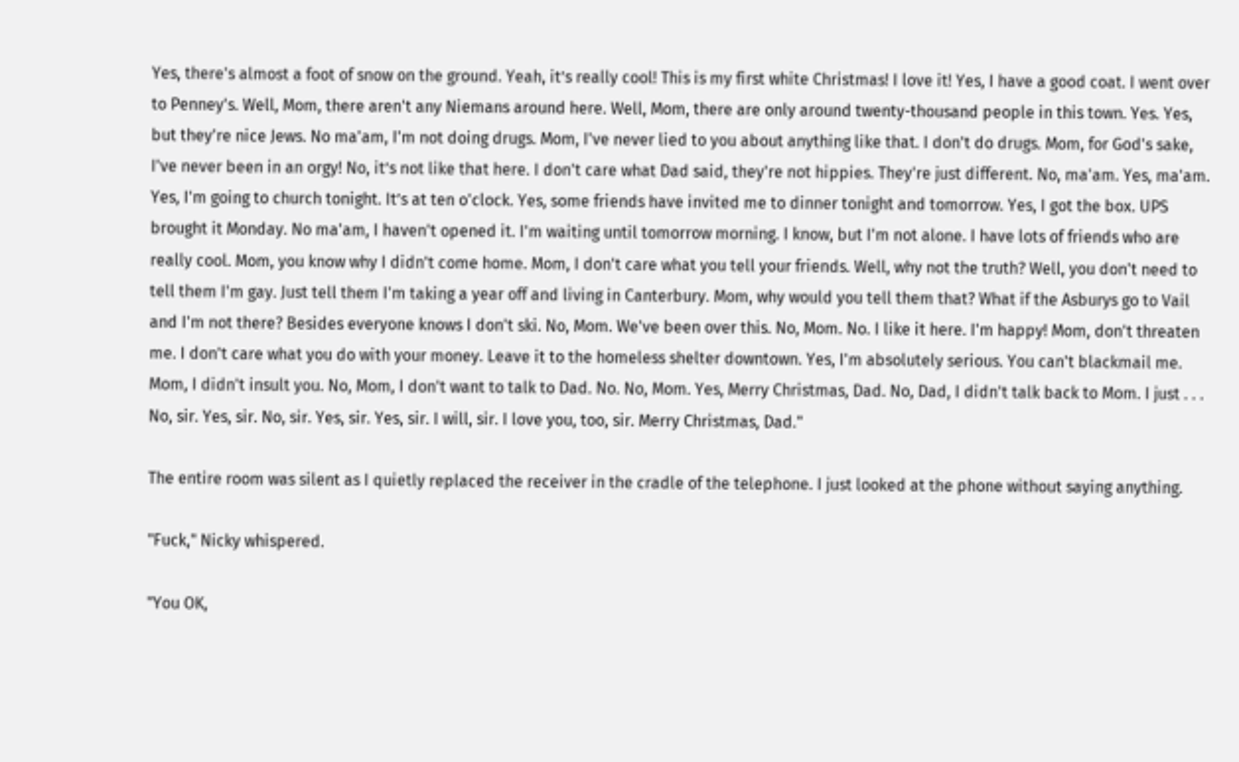Yes, there's almost a foot of snow on the ground. Yeah, it’s really cool! This is my first white Christmas! I love it! Yes, I have a good coat. I went over to Penney's. Well, Mom, there aren't any Niemans around here. Well, Mom, there are only around twenty-thousand people in this town. Yes. Yes, but they're nice Jews. No ma'am, I'm not doing drugs. Mom, I've never lied to you about anything like that. I don't do drugs. Mom, for God's sake, I've never been in an orgy! No, it’s not like that here. I don't care what Dad said, they're not hippies. They're just different. No, ma'am. Yes, ma'am. Yes, I'm going to church tonight. It’s at ten o'clock. Yes, some friends have invited me to dinner tonight and tomorrow. Yes, I got the box. UPS brought it Monday. No ma'am, I haven't opened it. I'm waiting until tomorrow morning. I know, but I'm not alone. I have lots of friends who are really cool. Mom, you know why I didn't come home. Mom, I don't care what you tell your friends. Well, why not the truth? Well, you don't need to tell them I'm gay. Just tell them I'm taking a year off and living in Canterbury. Mom, why would you tell them that? What if the Asburys go to Vail and I'm not there? Besides everyone knows I don't ski. No, Mom. We've been over this. No, Mom. No. I like it here. I'm happy! Mom, don't threaten me. I don't care what you do with your money. Leave it to the homeless shelter downtown. Yes, I'm absolutely serious. You can't blackmail me. Mom, I didn't insult you. No, Mom, I don't want to talk to Dad. No. No, Mom. Yes, Merry Christmas, Dad. No, Dad, I didn't talk back to Mom. I just . . . No, sir. Yes, sir. No, sir. Yes, sir. Yes, sir. I will, sir. I love you, too, sir. Merry Christmas, Dad."

The entire room was silent as I quietly replaced the receiver in the cradle of the telephone. I just looked at the phone without saying anything.

"Fuck," Nicky whispered.

"You OK,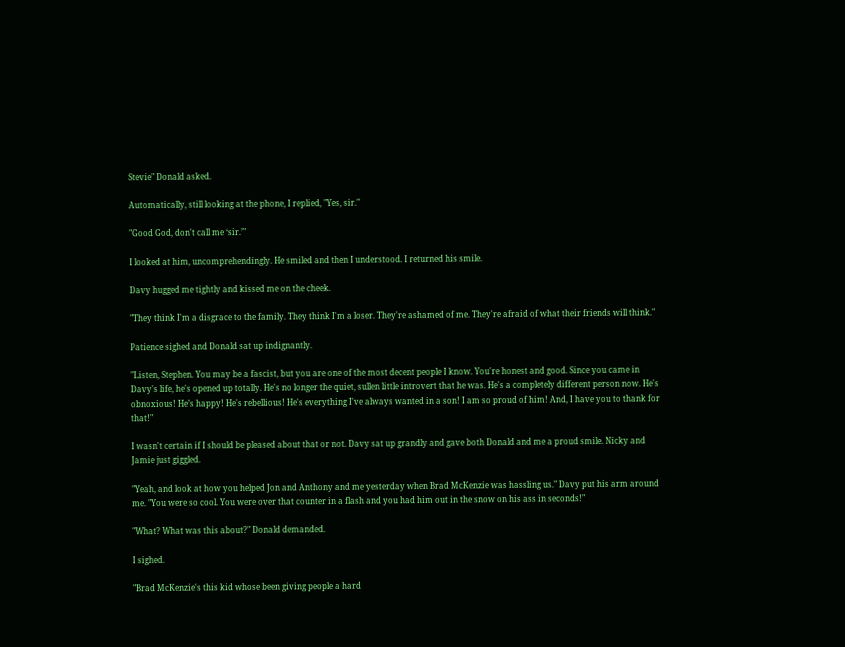Stevie" Donald asked.

Automatically, still looking at the phone, I replied, "Yes, sir."

"Good God, don't call me ‘sir.’"

I looked at him, uncomprehendingly. He smiled and then I understood. I returned his smile.

Davy hugged me tightly and kissed me on the cheek.

"They think I'm a disgrace to the family. They think I'm a loser. They're ashamed of me. They're afraid of what their friends will think."

Patience sighed and Donald sat up indignantly.

"Listen, Stephen. You may be a fascist, but you are one of the most decent people I know. You're honest and good. Since you came in Davy's life, he's opened up totally. He's no longer the quiet, sullen little introvert that he was. He's a completely different person now. He's obnoxious! He’s happy! He's rebellious! He's everything I've always wanted in a son! I am so proud of him! And, I have you to thank for that!"

I wasn't certain if I should be pleased about that or not. Davy sat up grandly and gave both Donald and me a proud smile. Nicky and Jamie just giggled.

"Yeah, and look at how you helped Jon and Anthony and me yesterday when Brad McKenzie was hassling us." Davy put his arm around me. "You were so cool. You were over that counter in a flash and you had him out in the snow on his ass in seconds!"

"What? What was this about?" Donald demanded.

I sighed.

"Brad McKenzie's this kid whose been giving people a hard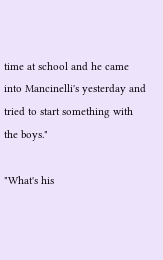time at school and he came into Mancinelli's yesterday and tried to start something with the boys."

"What's his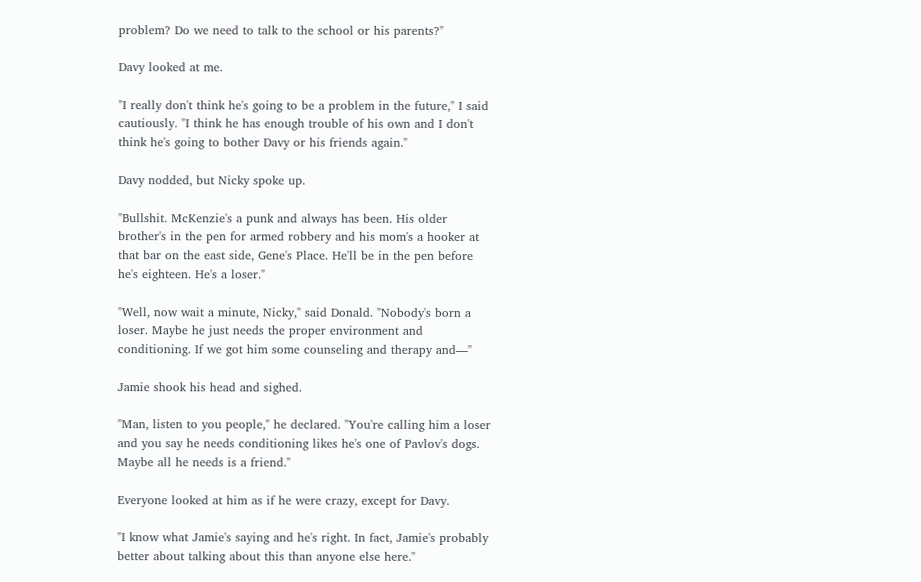problem? Do we need to talk to the school or his parents?"

Davy looked at me.

"I really don't think he's going to be a problem in the future," I said cautiously. "I think he has enough trouble of his own and I don't think he's going to bother Davy or his friends again."

Davy nodded, but Nicky spoke up.

"Bullshit. McKenzie's a punk and always has been. His older brother's in the pen for armed robbery and his mom's a hooker at that bar on the east side, Gene's Place. He'll be in the pen before he's eighteen. He's a loser."

"Well, now wait a minute, Nicky," said Donald. "Nobody's born a loser. Maybe he just needs the proper environment and conditioning. If we got him some counseling and therapy and—"

Jamie shook his head and sighed.

"Man, listen to you people," he declared. "You're calling him a loser and you say he needs conditioning likes he's one of Pavlov's dogs. Maybe all he needs is a friend."

Everyone looked at him as if he were crazy, except for Davy.

"I know what Jamie's saying and he's right. In fact, Jamie's probably better about talking about this than anyone else here."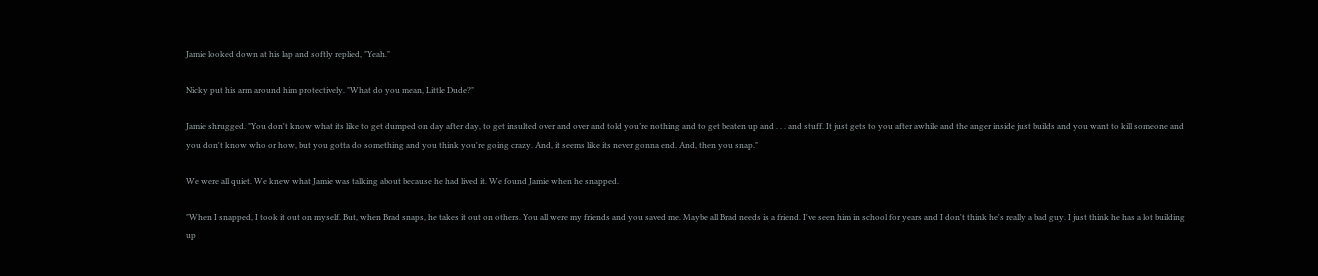Jamie looked down at his lap and softly replied, "Yeah."

Nicky put his arm around him protectively. "What do you mean, Little Dude?"

Jamie shrugged. "You don't know what its like to get dumped on day after day, to get insulted over and over and told you’re nothing and to get beaten up and . . . and stuff. It just gets to you after awhile and the anger inside just builds and you want to kill someone and you don't know who or how, but you gotta do something and you think you're going crazy. And, it seems like its never gonna end. And, then you snap."

We were all quiet. We knew what Jamie was talking about because he had lived it. We found Jamie when he snapped.

"When I snapped, I took it out on myself. But, when Brad snaps, he takes it out on others. You all were my friends and you saved me. Maybe all Brad needs is a friend. I've seen him in school for years and I don't think he's really a bad guy. I just think he has a lot building up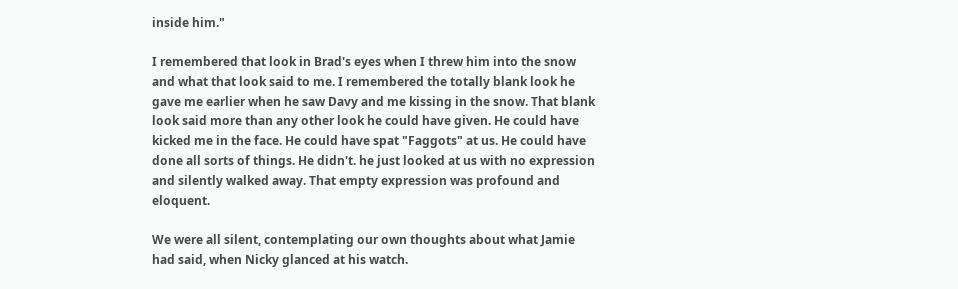inside him."

I remembered that look in Brad's eyes when I threw him into the snow and what that look said to me. I remembered the totally blank look he gave me earlier when he saw Davy and me kissing in the snow. That blank look said more than any other look he could have given. He could have kicked me in the face. He could have spat "Faggots" at us. He could have done all sorts of things. He didn't. he just looked at us with no expression and silently walked away. That empty expression was profound and eloquent.

We were all silent, contemplating our own thoughts about what Jamie had said, when Nicky glanced at his watch.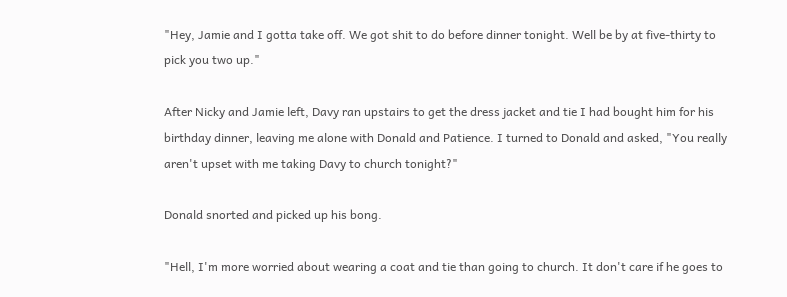"Hey, Jamie and I gotta take off. We got shit to do before dinner tonight. Well be by at five-thirty to pick you two up."

After Nicky and Jamie left, Davy ran upstairs to get the dress jacket and tie I had bought him for his birthday dinner, leaving me alone with Donald and Patience. I turned to Donald and asked, "You really aren't upset with me taking Davy to church tonight?"

Donald snorted and picked up his bong.

"Hell, I'm more worried about wearing a coat and tie than going to church. It don't care if he goes to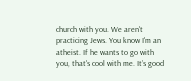church with you. We aren't practicing Jews. You know I'm an atheist. If he wants to go with you, that's cool with me. It’s good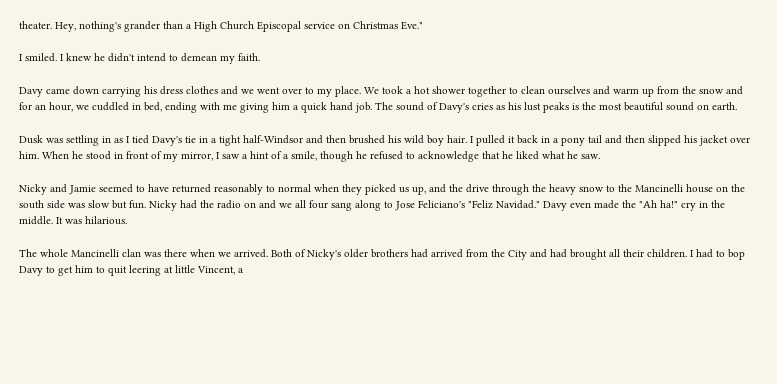theater. Hey, nothing's grander than a High Church Episcopal service on Christmas Eve."

I smiled. I knew he didn't intend to demean my faith.

Davy came down carrying his dress clothes and we went over to my place. We took a hot shower together to clean ourselves and warm up from the snow and for an hour, we cuddled in bed, ending with me giving him a quick hand job. The sound of Davy's cries as his lust peaks is the most beautiful sound on earth.

Dusk was settling in as I tied Davy's tie in a tight half-Windsor and then brushed his wild boy hair. I pulled it back in a pony tail and then slipped his jacket over him. When he stood in front of my mirror, I saw a hint of a smile, though he refused to acknowledge that he liked what he saw.

Nicky and Jamie seemed to have returned reasonably to normal when they picked us up, and the drive through the heavy snow to the Mancinelli house on the south side was slow but fun. Nicky had the radio on and we all four sang along to Jose Feliciano's "Feliz Navidad." Davy even made the "Ah ha!" cry in the middle. It was hilarious.

The whole Mancinelli clan was there when we arrived. Both of Nicky's older brothers had arrived from the City and had brought all their children. I had to bop Davy to get him to quit leering at little Vincent, a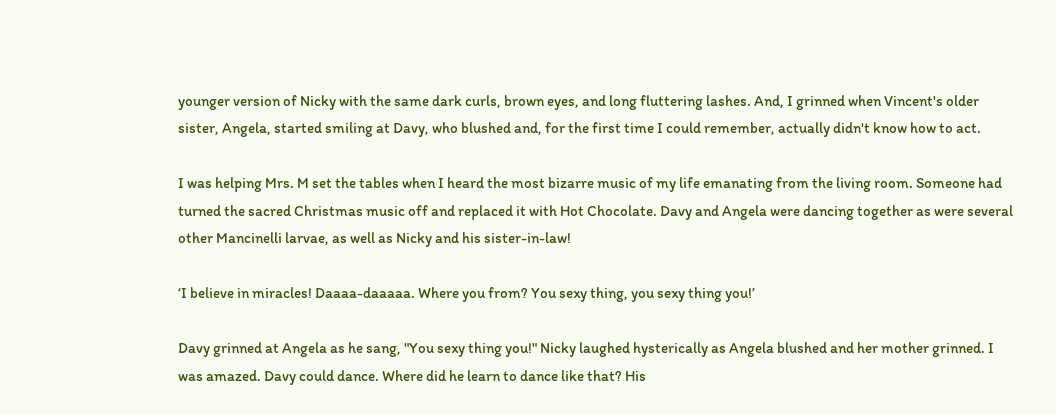younger version of Nicky with the same dark curls, brown eyes, and long fluttering lashes. And, I grinned when Vincent's older sister, Angela, started smiling at Davy, who blushed and, for the first time I could remember, actually didn't know how to act.

I was helping Mrs. M set the tables when I heard the most bizarre music of my life emanating from the living room. Someone had turned the sacred Christmas music off and replaced it with Hot Chocolate. Davy and Angela were dancing together as were several other Mancinelli larvae, as well as Nicky and his sister-in-law!

‘I believe in miracles! Daaaa-daaaaa. Where you from? You sexy thing, you sexy thing you!’

Davy grinned at Angela as he sang, "You sexy thing you!" Nicky laughed hysterically as Angela blushed and her mother grinned. I was amazed. Davy could dance. Where did he learn to dance like that? His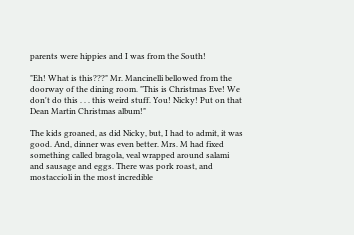parents were hippies and I was from the South!

"Eh! What is this???" Mr. Mancinelli bellowed from the doorway of the dining room. "This is Christmas Eve! We don't do this . . . this weird stuff. You! Nicky! Put on that Dean Martin Christmas album!"

The kids groaned, as did Nicky, but, I had to admit, it was good. And, dinner was even better. Mrs. M had fixed something called bragola, veal wrapped around salami and sausage and eggs. There was pork roast, and mostaccioli in the most incredible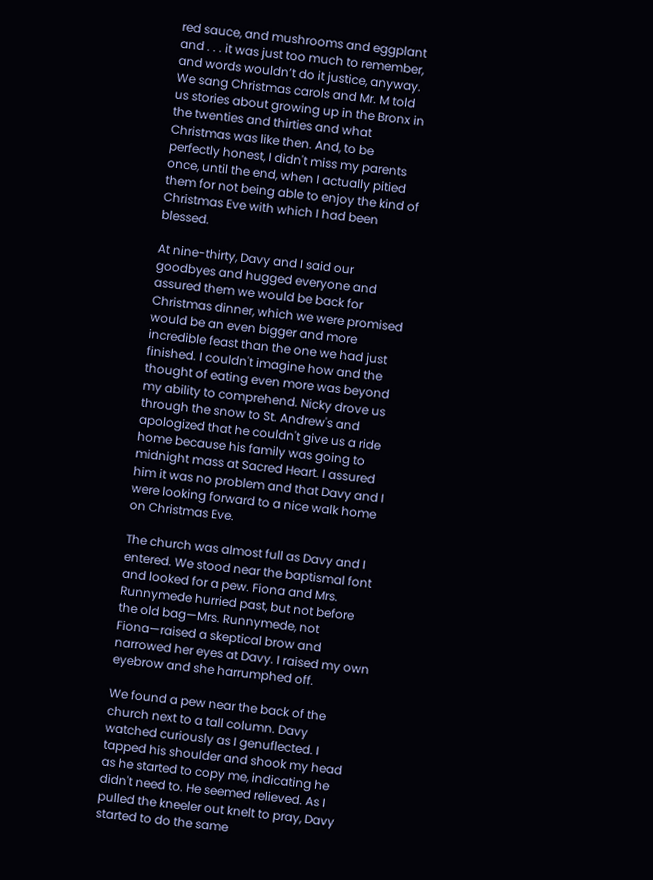red sauce, and mushrooms and eggplant and . . . it was just too much to remember, and words wouldn’t do it justice, anyway. We sang Christmas carols and Mr. M told us stories about growing up in the Bronx in the twenties and thirties and what Christmas was like then. And, to be perfectly honest, I didn't miss my parents once, until the end, when I actually pitied them for not being able to enjoy the kind of Christmas Eve with which I had been blessed.

At nine-thirty, Davy and I said our goodbyes and hugged everyone and assured them we would be back for Christmas dinner, which we were promised would be an even bigger and more incredible feast than the one we had just finished. I couldn't imagine how and the thought of eating even more was beyond my ability to comprehend. Nicky drove us through the snow to St. Andrew's and apologized that he couldn't give us a ride home because his family was going to midnight mass at Sacred Heart. I assured him it was no problem and that Davy and I were looking forward to a nice walk home on Christmas Eve.

The church was almost full as Davy and I entered. We stood near the baptismal font and looked for a pew. Fiona and Mrs. Runnymede hurried past, but not before the old bag—Mrs. Runnymede, not Fiona—raised a skeptical brow and narrowed her eyes at Davy. I raised my own eyebrow and she harrumphed off.

We found a pew near the back of the church next to a tall column. Davy watched curiously as I genuflected. I tapped his shoulder and shook my head as he started to copy me, indicating he didn't need to. He seemed relieved. As I pulled the kneeler out knelt to pray, Davy started to do the same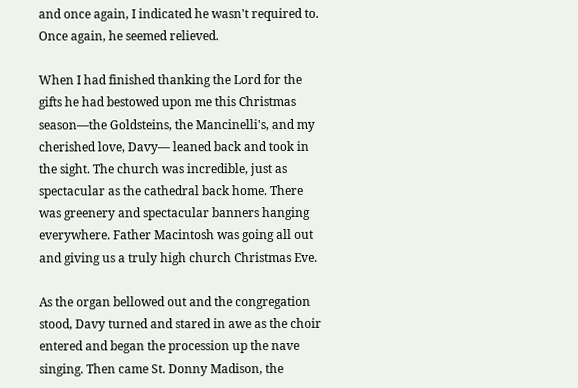and once again, I indicated he wasn't required to. Once again, he seemed relieved.

When I had finished thanking the Lord for the gifts he had bestowed upon me this Christmas season—the Goldsteins, the Mancinelli's, and my cherished love, Davy— leaned back and took in the sight. The church was incredible, just as spectacular as the cathedral back home. There was greenery and spectacular banners hanging everywhere. Father Macintosh was going all out and giving us a truly high church Christmas Eve.

As the organ bellowed out and the congregation stood, Davy turned and stared in awe as the choir entered and began the procession up the nave singing. Then came St. Donny Madison, the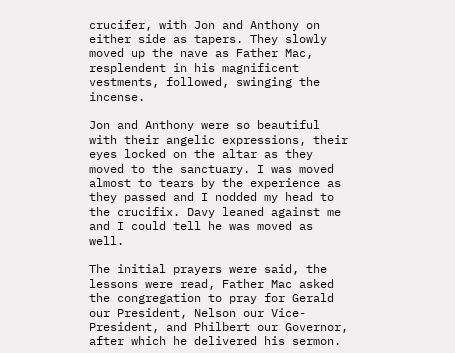crucifer, with Jon and Anthony on either side as tapers. They slowly moved up the nave as Father Mac, resplendent in his magnificent vestments, followed, swinging the incense.

Jon and Anthony were so beautiful with their angelic expressions, their eyes locked on the altar as they moved to the sanctuary. I was moved almost to tears by the experience as they passed and I nodded my head to the crucifix. Davy leaned against me and I could tell he was moved as well.

The initial prayers were said, the lessons were read, Father Mac asked the congregation to pray for Gerald our President, Nelson our Vice-President, and Philbert our Governor, after which he delivered his sermon.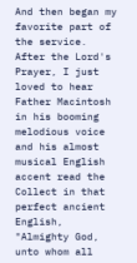And then began my favorite part of the service. After the Lord's Prayer, I just loved to hear Father Macintosh in his booming melodious voice and his almost musical English accent read the Collect in that perfect ancient English, "Almighty God, unto whom all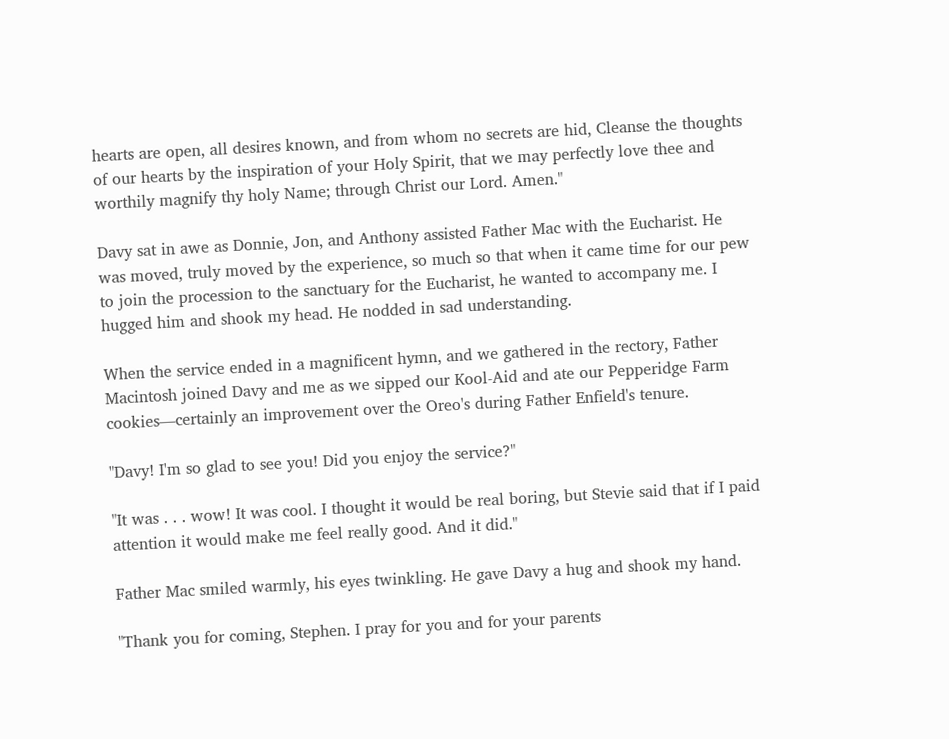hearts are open, all desires known, and from whom no secrets are hid, Cleanse the thoughts of our hearts by the inspiration of your Holy Spirit, that we may perfectly love thee and worthily magnify thy holy Name; through Christ our Lord. Amen."

Davy sat in awe as Donnie, Jon, and Anthony assisted Father Mac with the Eucharist. He was moved, truly moved by the experience, so much so that when it came time for our pew to join the procession to the sanctuary for the Eucharist, he wanted to accompany me. I hugged him and shook my head. He nodded in sad understanding.

When the service ended in a magnificent hymn, and we gathered in the rectory, Father Macintosh joined Davy and me as we sipped our Kool-Aid and ate our Pepperidge Farm cookies—certainly an improvement over the Oreo's during Father Enfield's tenure.

"Davy! I'm so glad to see you! Did you enjoy the service?"

"It was . . . wow! It was cool. I thought it would be real boring, but Stevie said that if I paid attention it would make me feel really good. And it did."

Father Mac smiled warmly, his eyes twinkling. He gave Davy a hug and shook my hand.

"Thank you for coming, Stephen. I pray for you and for your parents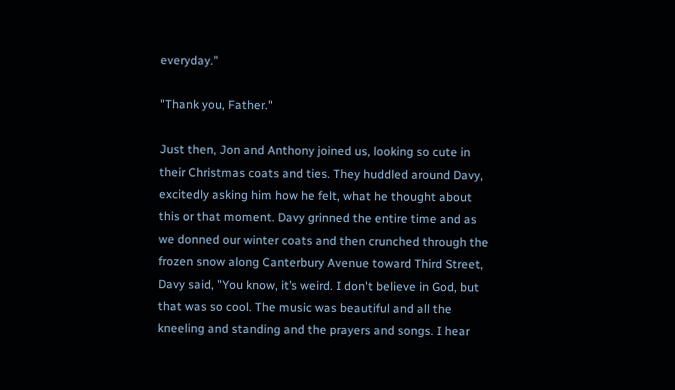everyday."

"Thank you, Father."

Just then, Jon and Anthony joined us, looking so cute in their Christmas coats and ties. They huddled around Davy, excitedly asking him how he felt, what he thought about this or that moment. Davy grinned the entire time and as we donned our winter coats and then crunched through the frozen snow along Canterbury Avenue toward Third Street, Davy said, "You know, it’s weird. I don't believe in God, but that was so cool. The music was beautiful and all the kneeling and standing and the prayers and songs. I hear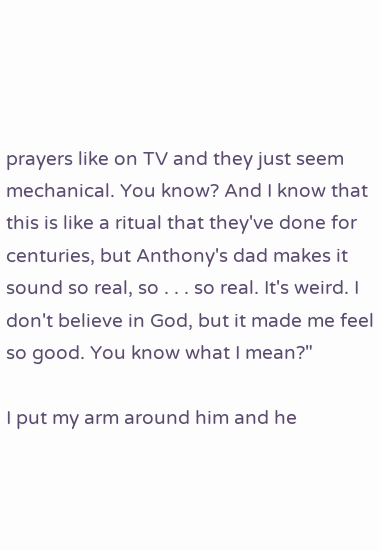prayers like on TV and they just seem mechanical. You know? And I know that this is like a ritual that they've done for centuries, but Anthony's dad makes it sound so real, so . . . so real. It's weird. I don't believe in God, but it made me feel so good. You know what I mean?"

I put my arm around him and he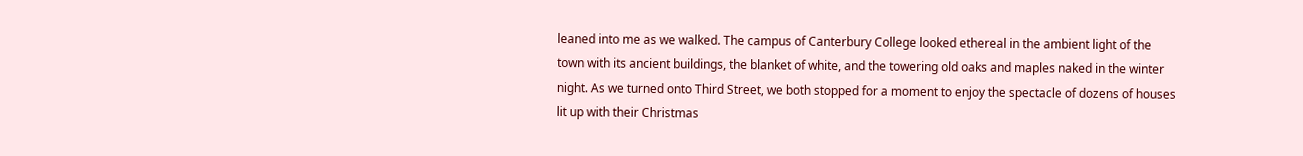leaned into me as we walked. The campus of Canterbury College looked ethereal in the ambient light of the town with its ancient buildings, the blanket of white, and the towering old oaks and maples naked in the winter night. As we turned onto Third Street, we both stopped for a moment to enjoy the spectacle of dozens of houses lit up with their Christmas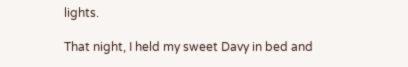lights.

That night, I held my sweet Davy in bed and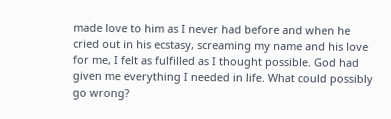made love to him as I never had before and when he cried out in his ecstasy, screaming my name and his love for me, I felt as fulfilled as I thought possible. God had given me everything I needed in life. What could possibly go wrong?